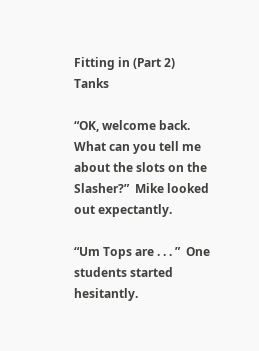Fitting in (Part 2) Tanks

“OK, welcome back.  What can you tell me about the slots on the Slasher?”  Mike looked out expectantly.

“Um Tops are . . . ”  One students started hesitantly.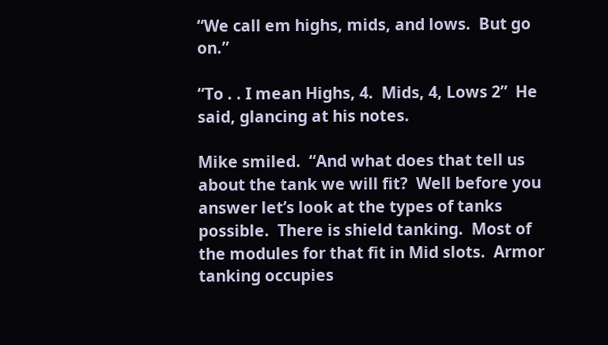“We call em highs, mids, and lows.  But go on.”

“To . . I mean Highs, 4.  Mids, 4, Lows 2”  He said, glancing at his notes.

Mike smiled.  “And what does that tell us about the tank we will fit?  Well before you answer let’s look at the types of tanks possible.  There is shield tanking.  Most of the modules for that fit in Mid slots.  Armor tanking occupies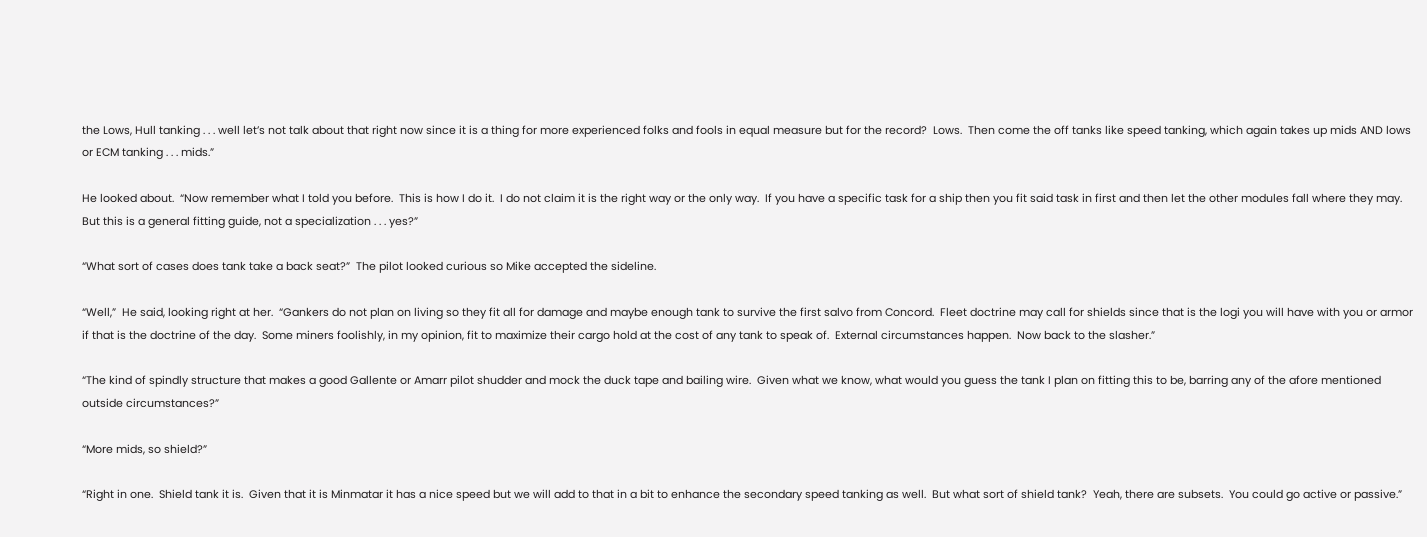the Lows, Hull tanking . . . well let’s not talk about that right now since it is a thing for more experienced folks and fools in equal measure but for the record?  Lows.  Then come the off tanks like speed tanking, which again takes up mids AND lows or ECM tanking . . . mids.”

He looked about.  “Now remember what I told you before.  This is how I do it.  I do not claim it is the right way or the only way.  If you have a specific task for a ship then you fit said task in first and then let the other modules fall where they may.  But this is a general fitting guide, not a specialization . . . yes?”

“What sort of cases does tank take a back seat?”  The pilot looked curious so Mike accepted the sideline.

“Well,”  He said, looking right at her.  “Gankers do not plan on living so they fit all for damage and maybe enough tank to survive the first salvo from Concord.  Fleet doctrine may call for shields since that is the logi you will have with you or armor if that is the doctrine of the day.  Some miners foolishly, in my opinion, fit to maximize their cargo hold at the cost of any tank to speak of.  External circumstances happen.  Now back to the slasher.”

“The kind of spindly structure that makes a good Gallente or Amarr pilot shudder and mock the duck tape and bailing wire.  Given what we know, what would you guess the tank I plan on fitting this to be, barring any of the afore mentioned outside circumstances?”

“More mids, so shield?”

“Right in one.  Shield tank it is.  Given that it is Minmatar it has a nice speed but we will add to that in a bit to enhance the secondary speed tanking as well.  But what sort of shield tank?  Yeah, there are subsets.  You could go active or passive.”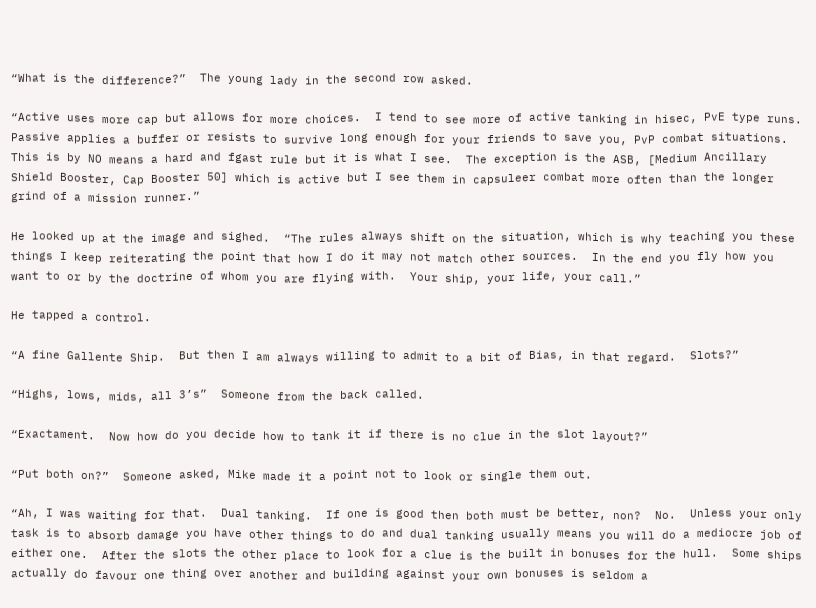“What is the difference?”  The young lady in the second row asked.

“Active uses more cap but allows for more choices.  I tend to see more of active tanking in hisec, PvE type runs.  Passive applies a buffer or resists to survive long enough for your friends to save you, PvP combat situations.  This is by NO means a hard and fgast rule but it is what I see.  The exception is the ASB, [Medium Ancillary Shield Booster, Cap Booster 50] which is active but I see them in capsuleer combat more often than the longer grind of a mission runner.”

He looked up at the image and sighed.  “The rules always shift on the situation, which is why teaching you these things I keep reiterating the point that how I do it may not match other sources.  In the end you fly how you want to or by the doctrine of whom you are flying with.  Your ship, your life, your call.”

He tapped a control.

“A fine Gallente Ship.  But then I am always willing to admit to a bit of Bias, in that regard.  Slots?”

“Highs, lows, mids, all 3’s”  Someone from the back called.

“Exactament.  Now how do you decide how to tank it if there is no clue in the slot layout?”

“Put both on?”  Someone asked, Mike made it a point not to look or single them out.

“Ah, I was waiting for that.  Dual tanking.  If one is good then both must be better, non?  No.  Unless your only task is to absorb damage you have other things to do and dual tanking usually means you will do a mediocre job of either one.  After the slots the other place to look for a clue is the built in bonuses for the hull.  Some ships actually do favour one thing over another and building against your own bonuses is seldom a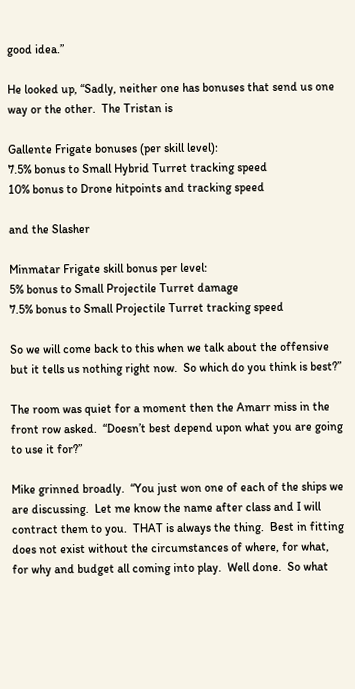good idea.”

He looked up, “Sadly, neither one has bonuses that send us one way or the other.  The Tristan is

Gallente Frigate bonuses (per skill level):
7.5% bonus to Small Hybrid Turret tracking speed
10% bonus to Drone hitpoints and tracking speed

and the Slasher

Minmatar Frigate skill bonus per level:
5% bonus to Small Projectile Turret damage
7.5% bonus to Small Projectile Turret tracking speed

So we will come back to this when we talk about the offensive but it tells us nothing right now.  So which do you think is best?”

The room was quiet for a moment then the Amarr miss in the front row asked.  “Doesn’t best depend upon what you are going to use it for?”

Mike grinned broadly.  “You just won one of each of the ships we are discussing.  Let me know the name after class and I will contract them to you.  THAT is always the thing.  Best in fitting does not exist without the circumstances of where, for what, for why and budget all coming into play.  Well done.  So what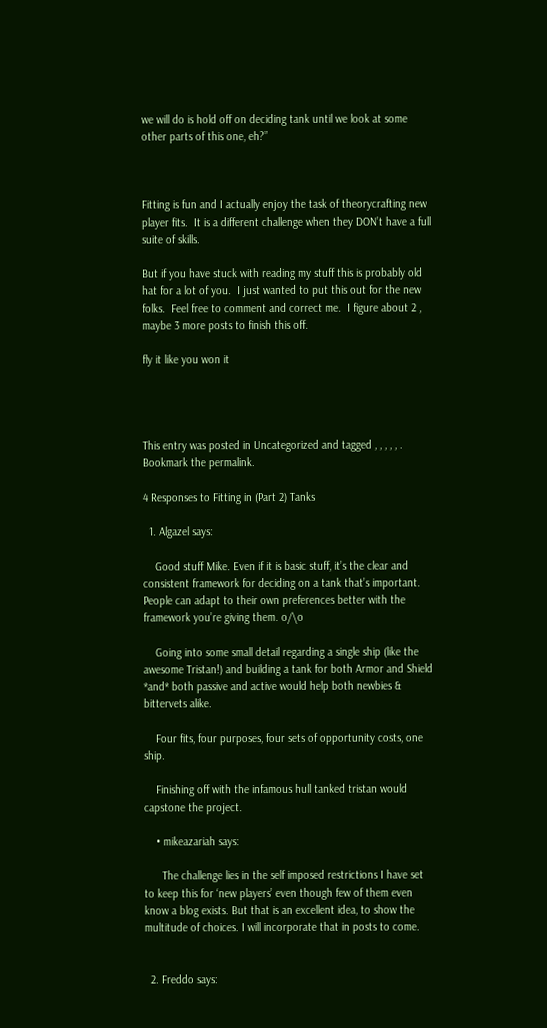we will do is hold off on deciding tank until we look at some other parts of this one, eh?”



Fitting is fun and I actually enjoy the task of theorycrafting new player fits.  It is a different challenge when they DON’t have a full suite of skills.

But if you have stuck with reading my stuff this is probably old hat for a lot of you.  I just wanted to put this out for the new folks.  Feel free to comment and correct me.  I figure about 2 , maybe 3 more posts to finish this off.

fly it like you won it




This entry was posted in Uncategorized and tagged , , , , , . Bookmark the permalink.

4 Responses to Fitting in (Part 2) Tanks

  1. Algazel says:

    Good stuff Mike. Even if it is basic stuff, it’s the clear and consistent framework for deciding on a tank that’s important. People can adapt to their own preferences better with the framework you’re giving them. o/\o

    Going into some small detail regarding a single ship (like the awesome Tristan!) and building a tank for both Armor and Shield *and* both passive and active would help both newbies & bittervets alike.

    Four fits, four purposes, four sets of opportunity costs, one ship.

    Finishing off with the infamous hull tanked tristan would capstone the project.

    • mikeazariah says:

      The challenge lies in the self imposed restrictions I have set to keep this for ‘new players’ even though few of them even know a blog exists. But that is an excellent idea, to show the multitude of choices. I will incorporate that in posts to come.


  2. Freddo says: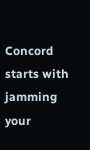Concord starts with jamming your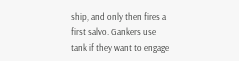ship, and only then fires a first salvo. Gankers use tank if they want to engage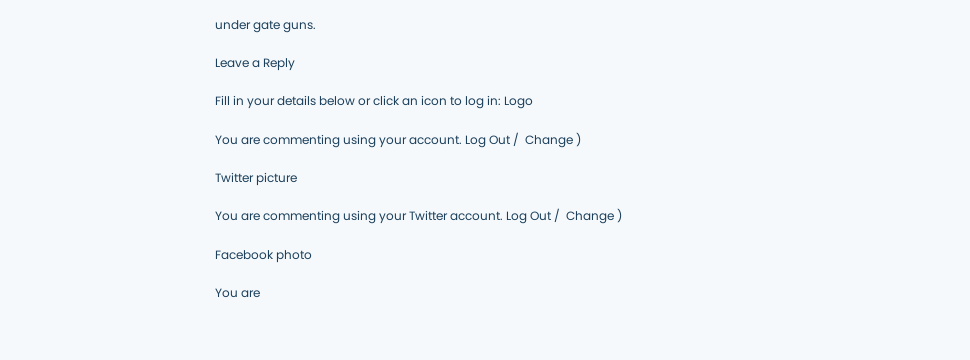under gate guns.

Leave a Reply

Fill in your details below or click an icon to log in: Logo

You are commenting using your account. Log Out /  Change )

Twitter picture

You are commenting using your Twitter account. Log Out /  Change )

Facebook photo

You are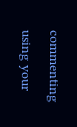commenting using your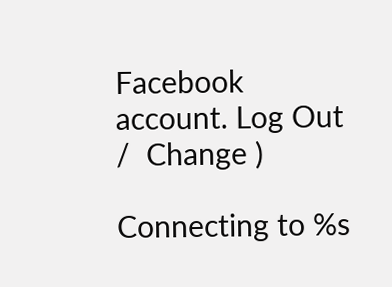Facebook account. Log Out /  Change )

Connecting to %s